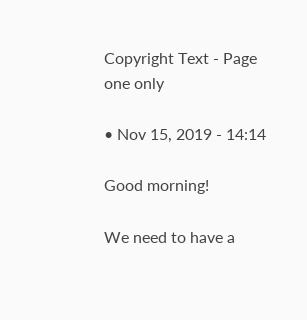Copyright Text - Page one only

• Nov 15, 2019 - 14:14

Good morning!

We need to have a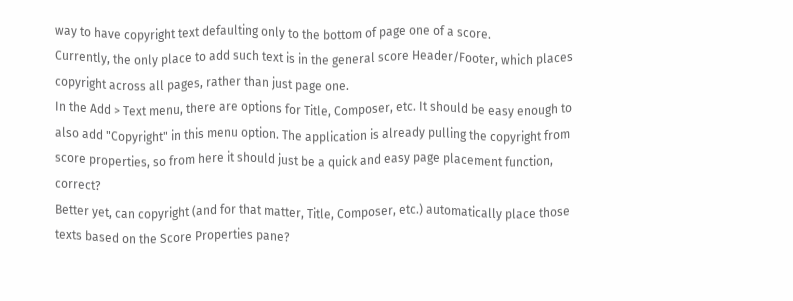way to have copyright text defaulting only to the bottom of page one of a score.
Currently, the only place to add such text is in the general score Header/Footer, which places copyright across all pages, rather than just page one.
In the Add > Text menu, there are options for Title, Composer, etc. It should be easy enough to also add "Copyright" in this menu option. The application is already pulling the copyright from score properties, so from here it should just be a quick and easy page placement function, correct?
Better yet, can copyright (and for that matter, Title, Composer, etc.) automatically place those texts based on the Score Properties pane?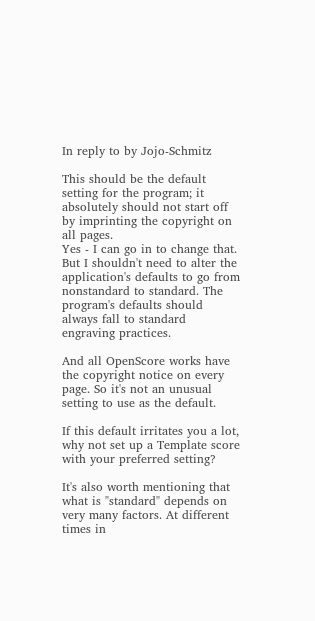In reply to by Jojo-Schmitz

This should be the default setting for the program; it absolutely should not start off by imprinting the copyright on all pages.
Yes - I can go in to change that. But I shouldn't need to alter the application's defaults to go from nonstandard to standard. The program's defaults should always fall to standard engraving practices.

And all OpenScore works have the copyright notice on every page. So it's not an unusual setting to use as the default.

If this default irritates you a lot, why not set up a Template score with your preferred setting?

It's also worth mentioning that what is "standard" depends on very many factors. At different times in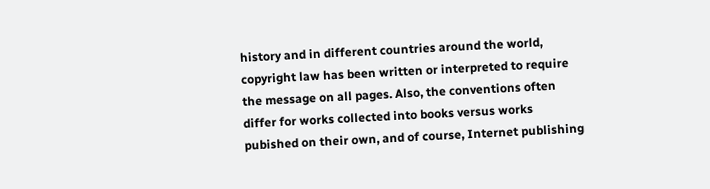history and in different countries around the world, copyright law has been written or interpreted to require the message on all pages. Also, the conventions often differ for works collected into books versus works pubished on their own, and of course, Internet publishing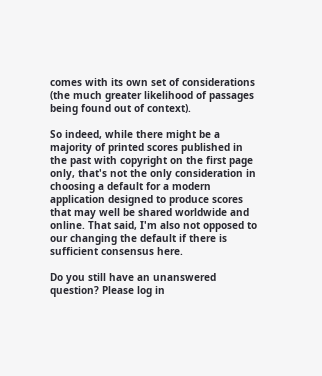comes with its own set of considerations (the much greater likelihood of passages being found out of context).

So indeed, while there might be a majority of printed scores published in the past with copyright on the first page only, that's not the only consideration in choosing a default for a modern application designed to produce scores that may well be shared worldwide and online. That said, I'm also not opposed to our changing the default if there is sufficient consensus here.

Do you still have an unanswered question? Please log in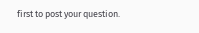first to post your question.